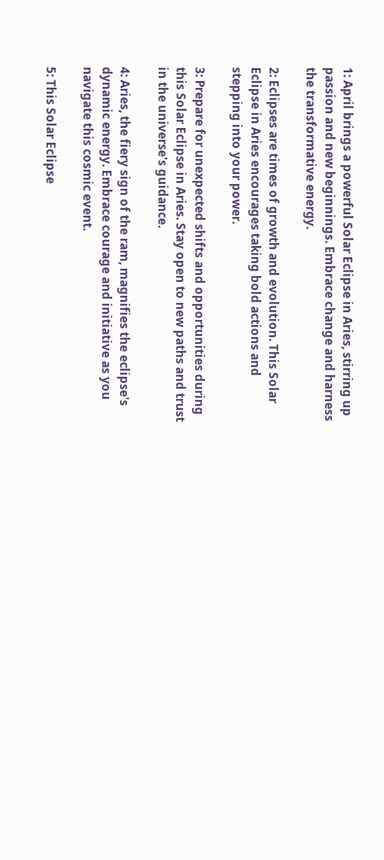1: April brings a powerful Solar Eclipse in Aries, stirring up passion and new beginnings. Embrace change and harness the transformative energy.

2: Eclipses are times of growth and evolution. This Solar Eclipse in Aries encourages taking bold actions and stepping into your power.

3: Prepare for unexpected shifts and opportunities during this Solar Eclipse in Aries. Stay open to new paths and trust in the universe's guidance.

4: Aries, the fiery sign of the ram, magnifies the eclipse's dynamic energy. Embrace courage and initiative as you navigate this cosmic event.

5: This Solar Eclipse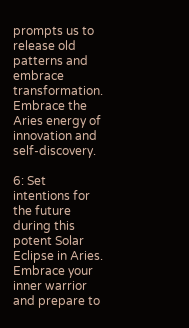prompts us to release old patterns and embrace transformation. Embrace the Aries energy of innovation and self-discovery.

6: Set intentions for the future during this potent Solar Eclipse in Aries. Embrace your inner warrior and prepare to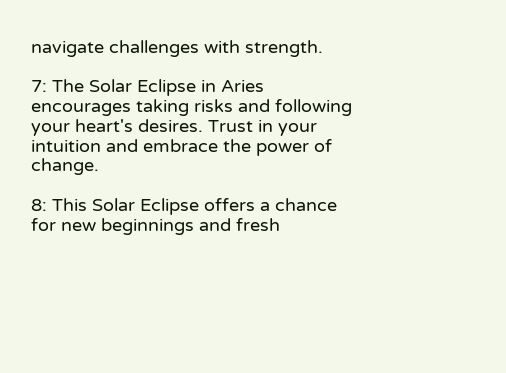navigate challenges with strength.

7: The Solar Eclipse in Aries encourages taking risks and following your heart's desires. Trust in your intuition and embrace the power of change.

8: This Solar Eclipse offers a chance for new beginnings and fresh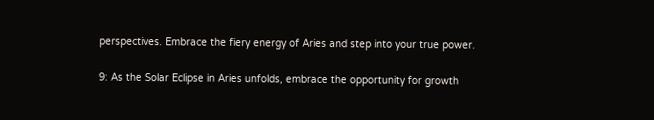perspectives. Embrace the fiery energy of Aries and step into your true power.

9: As the Solar Eclipse in Aries unfolds, embrace the opportunity for growth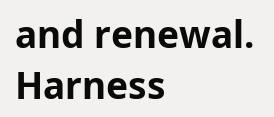and renewal. Harness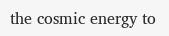the cosmic energy to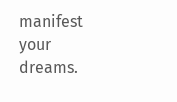manifest your dreams.